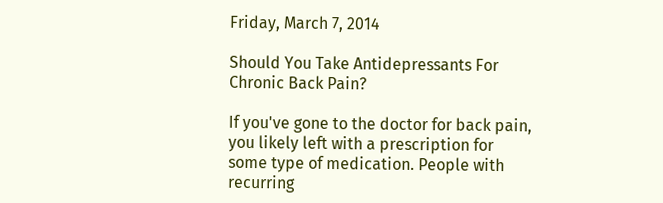Friday, March 7, 2014

Should You Take Antidepressants For Chronic Back Pain?

If you've gone to the doctor for back pain, you likely left with a prescription for some type of medication. People with recurring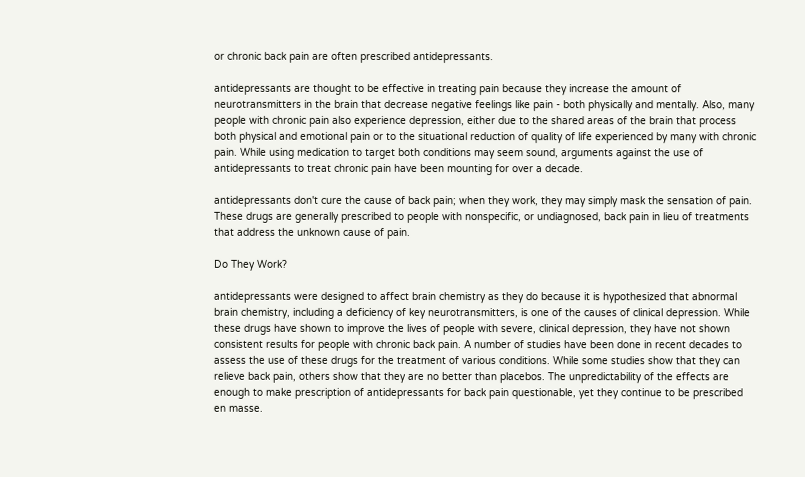or chronic back pain are often prescribed antidepressants.

antidepressants are thought to be effective in treating pain because they increase the amount of neurotransmitters in the brain that decrease negative feelings like pain - both physically and mentally. Also, many people with chronic pain also experience depression, either due to the shared areas of the brain that process both physical and emotional pain or to the situational reduction of quality of life experienced by many with chronic pain. While using medication to target both conditions may seem sound, arguments against the use of antidepressants to treat chronic pain have been mounting for over a decade.

antidepressants don't cure the cause of back pain; when they work, they may simply mask the sensation of pain. These drugs are generally prescribed to people with nonspecific, or undiagnosed, back pain in lieu of treatments that address the unknown cause of pain.

Do They Work?

antidepressants were designed to affect brain chemistry as they do because it is hypothesized that abnormal brain chemistry, including a deficiency of key neurotransmitters, is one of the causes of clinical depression. While these drugs have shown to improve the lives of people with severe, clinical depression, they have not shown consistent results for people with chronic back pain. A number of studies have been done in recent decades to assess the use of these drugs for the treatment of various conditions. While some studies show that they can relieve back pain, others show that they are no better than placebos. The unpredictability of the effects are enough to make prescription of antidepressants for back pain questionable, yet they continue to be prescribed en masse.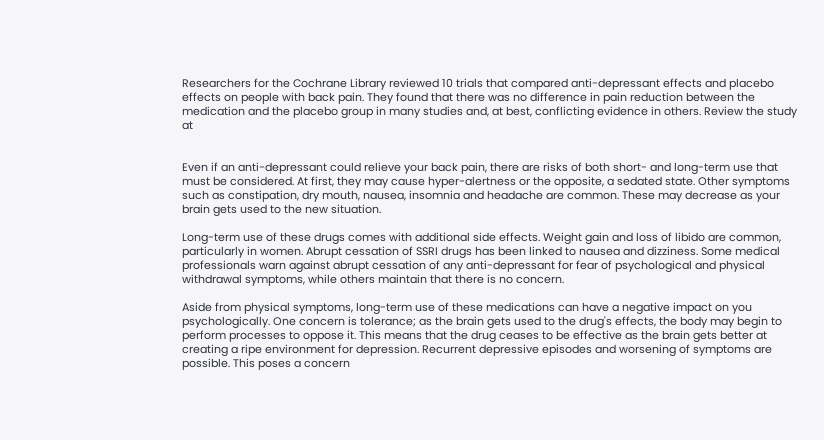Researchers for the Cochrane Library reviewed 10 trials that compared anti-depressant effects and placebo effects on people with back pain. They found that there was no difference in pain reduction between the medication and the placebo group in many studies and, at best, conflicting evidence in others. Review the study at


Even if an anti-depressant could relieve your back pain, there are risks of both short- and long-term use that must be considered. At first, they may cause hyper-alertness or the opposite, a sedated state. Other symptoms such as constipation, dry mouth, nausea, insomnia and headache are common. These may decrease as your brain gets used to the new situation.

Long-term use of these drugs comes with additional side effects. Weight gain and loss of libido are common, particularly in women. Abrupt cessation of SSRI drugs has been linked to nausea and dizziness. Some medical professionals warn against abrupt cessation of any anti-depressant for fear of psychological and physical withdrawal symptoms, while others maintain that there is no concern.

Aside from physical symptoms, long-term use of these medications can have a negative impact on you psychologically. One concern is tolerance; as the brain gets used to the drug's effects, the body may begin to perform processes to oppose it. This means that the drug ceases to be effective as the brain gets better at creating a ripe environment for depression. Recurrent depressive episodes and worsening of symptoms are possible. This poses a concern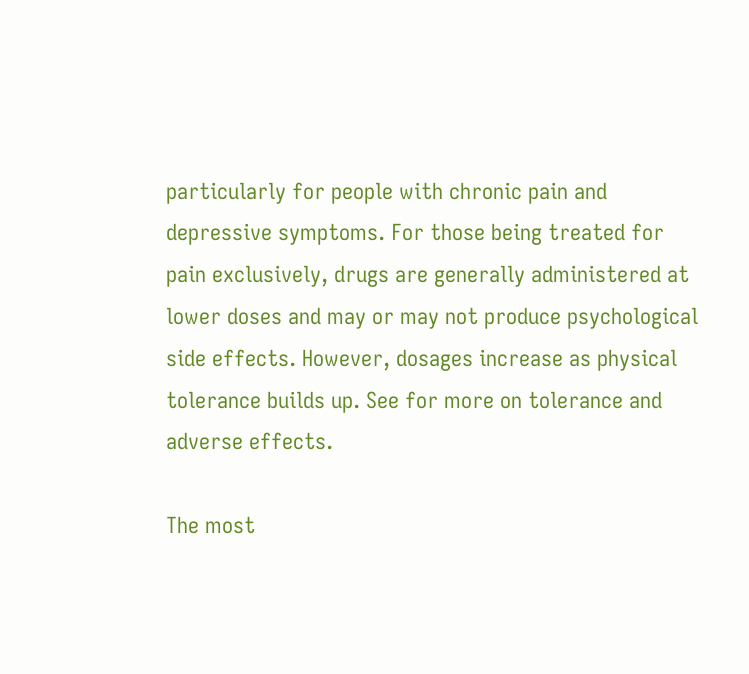particularly for people with chronic pain and depressive symptoms. For those being treated for pain exclusively, drugs are generally administered at lower doses and may or may not produce psychological side effects. However, dosages increase as physical tolerance builds up. See for more on tolerance and adverse effects.

The most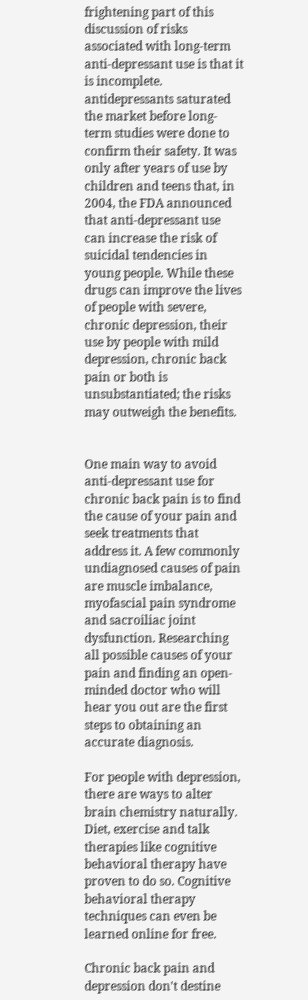frightening part of this discussion of risks associated with long-term anti-depressant use is that it is incomplete. antidepressants saturated the market before long-term studies were done to confirm their safety. It was only after years of use by children and teens that, in 2004, the FDA announced that anti-depressant use can increase the risk of suicidal tendencies in young people. While these drugs can improve the lives of people with severe, chronic depression, their use by people with mild depression, chronic back pain or both is unsubstantiated; the risks may outweigh the benefits.


One main way to avoid anti-depressant use for chronic back pain is to find the cause of your pain and seek treatments that address it. A few commonly undiagnosed causes of pain are muscle imbalance, myofascial pain syndrome and sacroiliac joint dysfunction. Researching all possible causes of your pain and finding an open-minded doctor who will hear you out are the first steps to obtaining an accurate diagnosis.

For people with depression, there are ways to alter brain chemistry naturally. Diet, exercise and talk therapies like cognitive behavioral therapy have proven to do so. Cognitive behavioral therapy techniques can even be learned online for free.

Chronic back pain and depression don't destine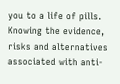you to a life of pills. Knowing the evidence, risks and alternatives associated with anti-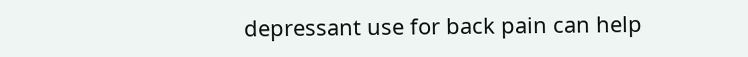depressant use for back pain can help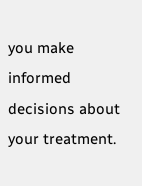you make informed decisions about your treatment.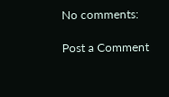No comments:

Post a Comment